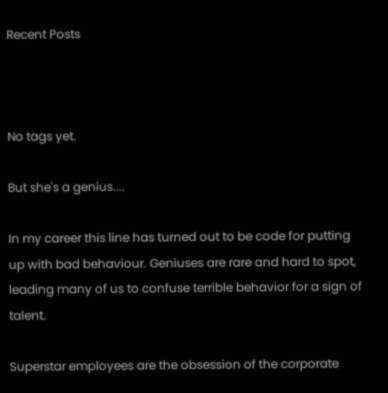Recent Posts



No tags yet.

But she's a genius....

In my career this line has turned out to be code for putting up with bad behaviour. Geniuses are rare and hard to spot, leading many of us to confuse terrible behavior for a sign of talent.

Superstar employees are the obsession of the corporate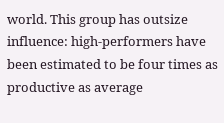world. This group has outsize influence: high-performers have been estimated to be four times as productive as average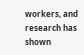workers, and research has shown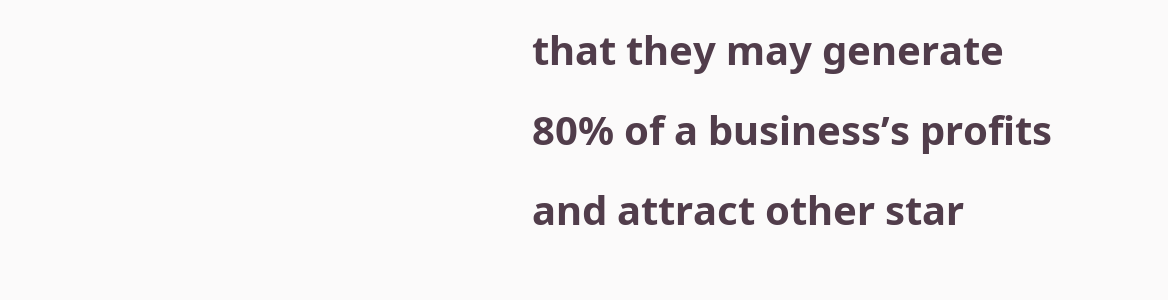that they may generate 80% of a business’s profits and attract other star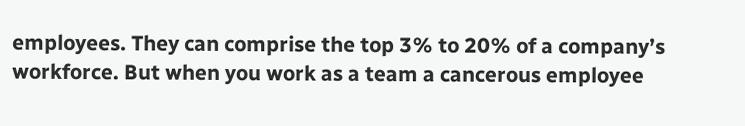employees. They can comprise the top 3% to 20% of a company’s workforce. But when you work as a team a cancerous employee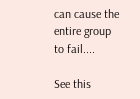can cause the entire group to fail....

See this